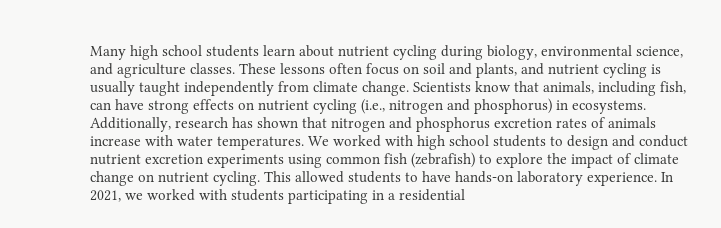Many high school students learn about nutrient cycling during biology, environmental science, and agriculture classes. These lessons often focus on soil and plants, and nutrient cycling is usually taught independently from climate change. Scientists know that animals, including fish, can have strong effects on nutrient cycling (i.e., nitrogen and phosphorus) in ecosystems. Additionally, research has shown that nitrogen and phosphorus excretion rates of animals increase with water temperatures. We worked with high school students to design and conduct nutrient excretion experiments using common fish (zebrafish) to explore the impact of climate change on nutrient cycling. This allowed students to have hands-on laboratory experience. In 2021, we worked with students participating in a residential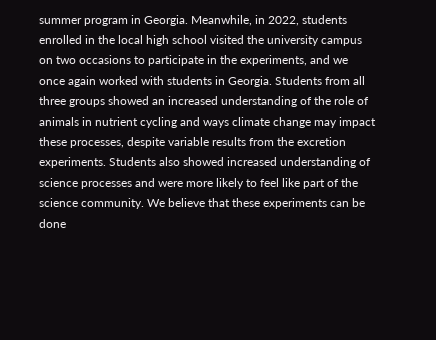summer program in Georgia. Meanwhile, in 2022, students enrolled in the local high school visited the university campus on two occasions to participate in the experiments, and we once again worked with students in Georgia. Students from all three groups showed an increased understanding of the role of animals in nutrient cycling and ways climate change may impact these processes, despite variable results from the excretion experiments. Students also showed increased understanding of science processes and were more likely to feel like part of the science community. We believe that these experiments can be done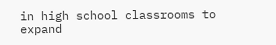in high school classrooms to expand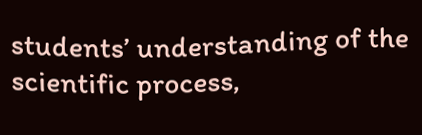students’ understanding of the scientific process,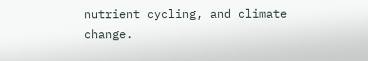nutrient cycling, and climate change.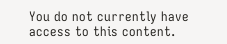You do not currently have access to this content.